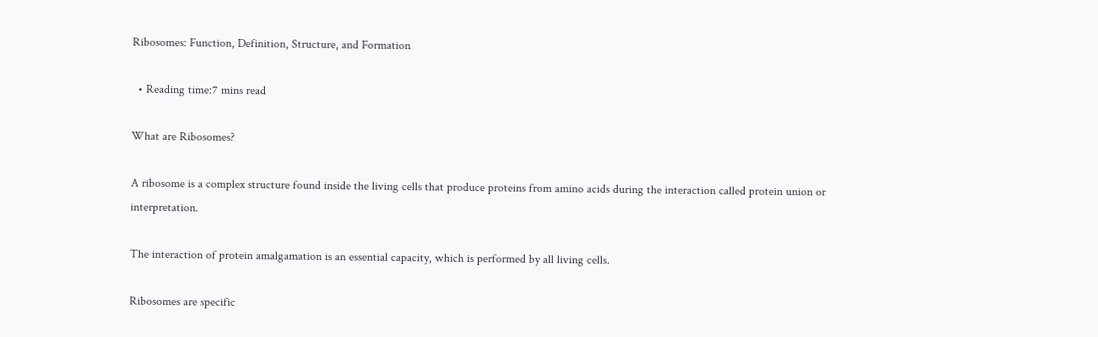Ribosomes: Function, Definition, Structure, and Formation

  • Reading time:7 mins read

What are Ribosomes?

A ribosome is a complex structure found inside the living cells that produce proteins from amino acids during the interaction called protein union or interpretation.

The interaction of protein amalgamation is an essential capacity, which is performed by all living cells.

Ribosomes are specific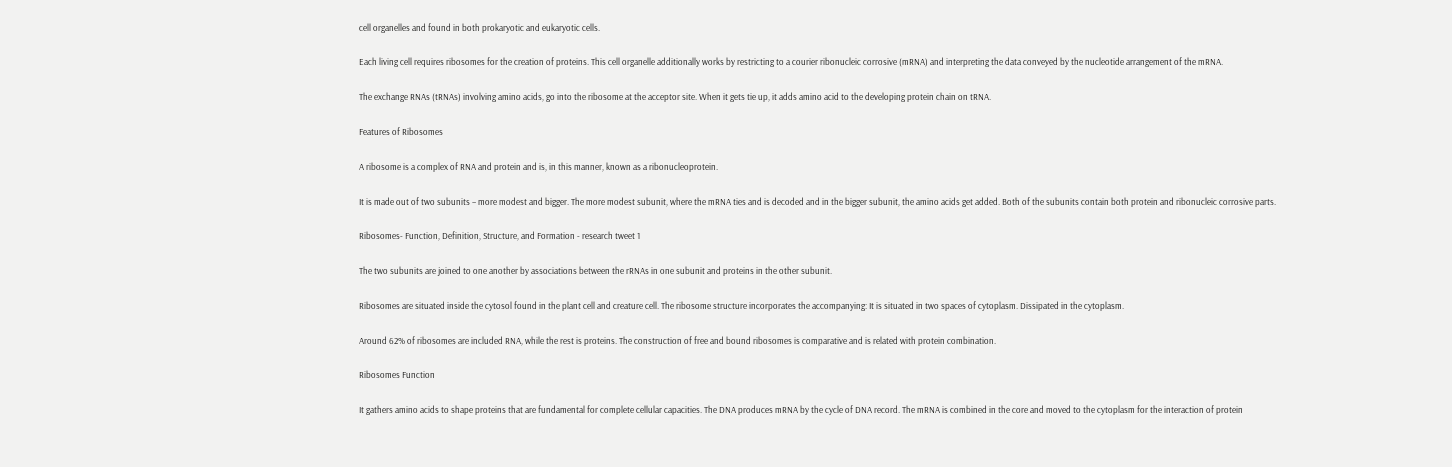cell organelles and found in both prokaryotic and eukaryotic cells.

Each living cell requires ribosomes for the creation of proteins. This cell organelle additionally works by restricting to a courier ribonucleic corrosive (mRNA) and interpreting the data conveyed by the nucleotide arrangement of the mRNA.

The exchange RNAs (tRNAs) involving amino acids, go into the ribosome at the acceptor site. When it gets tie up, it adds amino acid to the developing protein chain on tRNA.

Features of Ribosomes

A ribosome is a complex of RNA and protein and is, in this manner, known as a ribonucleoprotein.

It is made out of two subunits – more modest and bigger. The more modest subunit, where the mRNA ties and is decoded and in the bigger subunit, the amino acids get added. Both of the subunits contain both protein and ribonucleic corrosive parts.

Ribosomes- Function, Definition, Structure, and Formation - research tweet 1

The two subunits are joined to one another by associations between the rRNAs in one subunit and proteins in the other subunit.

Ribosomes are situated inside the cytosol found in the plant cell and creature cell. The ribosome structure incorporates the accompanying: It is situated in two spaces of cytoplasm. Dissipated in the cytoplasm.

Around 62% of ribosomes are included RNA, while the rest is proteins. The construction of free and bound ribosomes is comparative and is related with protein combination.

Ribosomes Function

It gathers amino acids to shape proteins that are fundamental for complete cellular capacities. The DNA produces mRNA by the cycle of DNA record. The mRNA is combined in the core and moved to the cytoplasm for the interaction of protein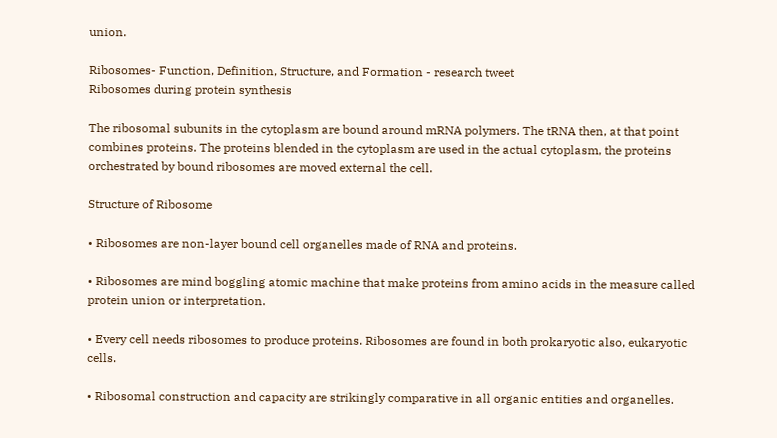union.

Ribosomes- Function, Definition, Structure, and Formation - research tweet
Ribosomes during protein synthesis

The ribosomal subunits in the cytoplasm are bound around mRNA polymers. The tRNA then, at that point combines proteins. The proteins blended in the cytoplasm are used in the actual cytoplasm, the proteins orchestrated by bound ribosomes are moved external the cell.

Structure of Ribosome

• Ribosomes are non-layer bound cell organelles made of RNA and proteins.

• Ribosomes are mind boggling atomic machine that make proteins from amino acids in the measure called protein union or interpretation.

• Every cell needs ribosomes to produce proteins. Ribosomes are found in both prokaryotic also, eukaryotic cells.

• Ribosomal construction and capacity are strikingly comparative in all organic entities and organelles.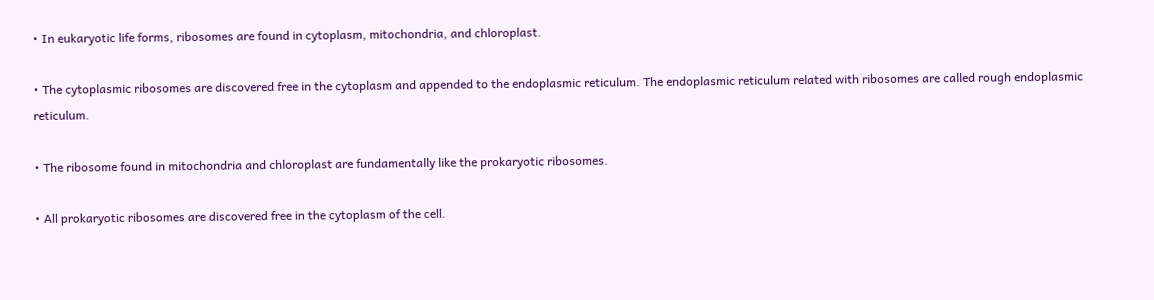• In eukaryotic life forms, ribosomes are found in cytoplasm, mitochondria, and chloroplast.

• The cytoplasmic ribosomes are discovered free in the cytoplasm and appended to the endoplasmic reticulum. The endoplasmic reticulum related with ribosomes are called rough endoplasmic reticulum.

• The ribosome found in mitochondria and chloroplast are fundamentally like the prokaryotic ribosomes.

• All prokaryotic ribosomes are discovered free in the cytoplasm of the cell.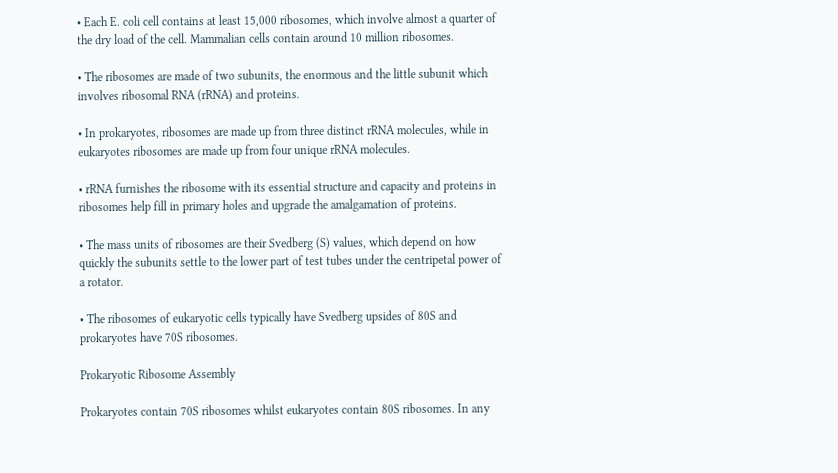• Each E. coli cell contains at least 15,000 ribosomes, which involve almost a quarter of the dry load of the cell. Mammalian cells contain around 10 million ribosomes.

• The ribosomes are made of two subunits, the enormous and the little subunit which involves ribosomal RNA (rRNA) and proteins.

• In prokaryotes, ribosomes are made up from three distinct rRNA molecules, while in eukaryotes ribosomes are made up from four unique rRNA molecules.

• rRNA furnishes the ribosome with its essential structure and capacity and proteins in ribosomes help fill in primary holes and upgrade the amalgamation of proteins.

• The mass units of ribosomes are their Svedberg (S) values, which depend on how quickly the subunits settle to the lower part of test tubes under the centripetal power of a rotator.

• The ribosomes of eukaryotic cells typically have Svedberg upsides of 80S and prokaryotes have 70S ribosomes.

Prokaryotic Ribosome Assembly

Prokaryotes contain 70S ribosomes whilst eukaryotes contain 80S ribosomes. In any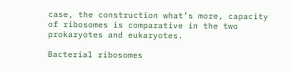case, the construction what’s more, capacity of ribosomes is comparative in the two prokaryotes and eukaryotes.

Bacterial ribosomes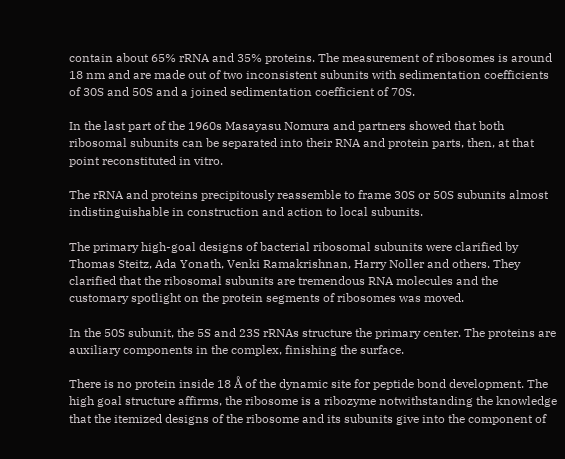contain about 65% rRNA and 35% proteins. The measurement of ribosomes is around 18 nm and are made out of two inconsistent subunits with sedimentation coefficients of 30S and 50S and a joined sedimentation coefficient of 70S.

In the last part of the 1960s Masayasu Nomura and partners showed that both ribosomal subunits can be separated into their RNA and protein parts, then, at that point reconstituted in vitro.

The rRNA and proteins precipitously reassemble to frame 30S or 50S subunits almost indistinguishable in construction and action to local subunits.

The primary high-goal designs of bacterial ribosomal subunits were clarified by Thomas Steitz, Ada Yonath, Venki Ramakrishnan, Harry Noller and others. They clarified that the ribosomal subunits are tremendous RNA molecules and the customary spotlight on the protein segments of ribosomes was moved.

In the 50S subunit, the 5S and 23S rRNAs structure the primary center. The proteins are auxiliary components in the complex, finishing the surface.

There is no protein inside 18 Å of the dynamic site for peptide bond development. The high goal structure affirms, the ribosome is a ribozyme notwithstanding the knowledge that the itemized designs of the ribosome and its subunits give into the component of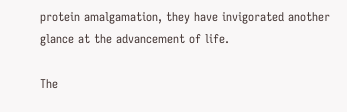protein amalgamation, they have invigorated another glance at the advancement of life.

The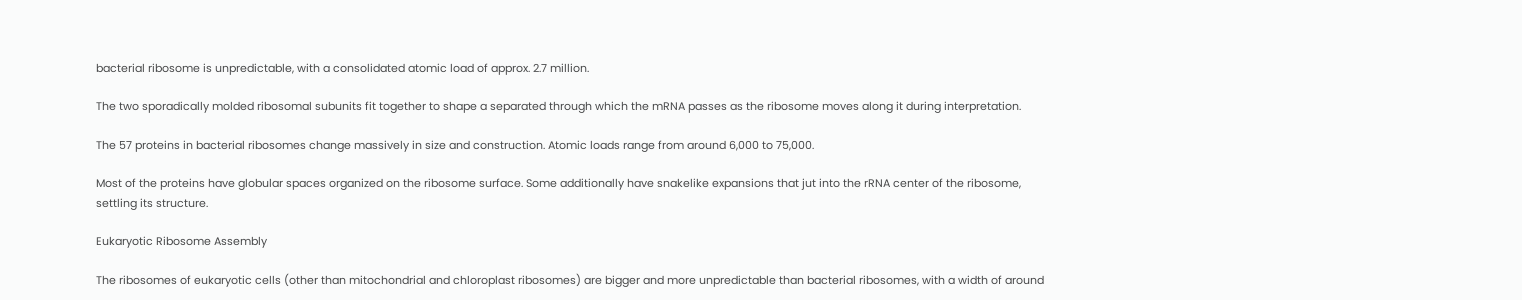bacterial ribosome is unpredictable, with a consolidated atomic load of approx. 2.7 million.

The two sporadically molded ribosomal subunits fit together to shape a separated through which the mRNA passes as the ribosome moves along it during interpretation.

The 57 proteins in bacterial ribosomes change massively in size and construction. Atomic loads range from around 6,000 to 75,000.

Most of the proteins have globular spaces organized on the ribosome surface. Some additionally have snakelike expansions that jut into the rRNA center of the ribosome, settling its structure.

Eukaryotic Ribosome Assembly

The ribosomes of eukaryotic cells (other than mitochondrial and chloroplast ribosomes) are bigger and more unpredictable than bacterial ribosomes, with a width of around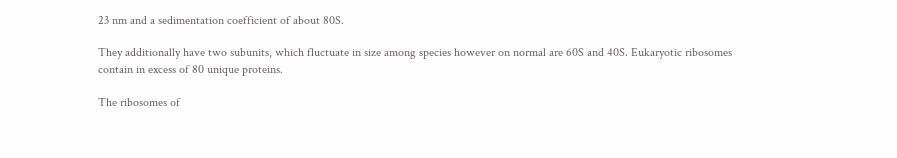23 nm and a sedimentation coefficient of about 80S.

They additionally have two subunits, which fluctuate in size among species however on normal are 60S and 40S. Eukaryotic ribosomes contain in excess of 80 unique proteins.

The ribosomes of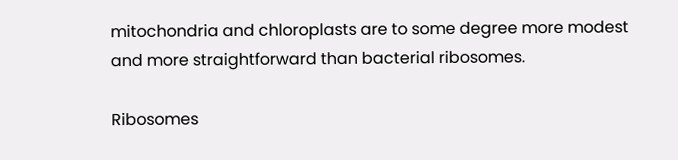mitochondria and chloroplasts are to some degree more modest and more straightforward than bacterial ribosomes.

Ribosomes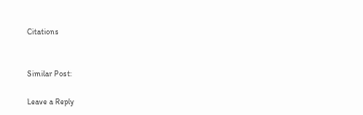Citations


Similar Post:

Leave a Reply